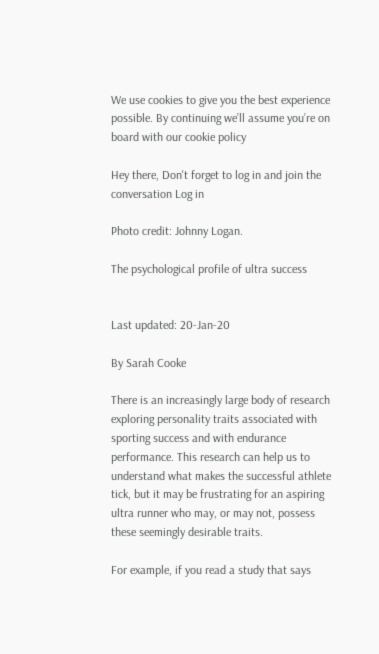We use cookies to give you the best experience possible. By continuing we’ll assume you’re on board with our cookie policy

Hey there, Don't forget to log in and join the conversation Log in

Photo credit: Johnny Logan.

The psychological profile of ultra success


Last updated: 20-Jan-20

By Sarah Cooke

There is an increasingly large body of research exploring personality traits associated with sporting success and with endurance performance. This research can help us to understand what makes the successful athlete tick, but it may be frustrating for an aspiring ultra runner who may, or may not, possess these seemingly desirable traits.

For example, if you read a study that says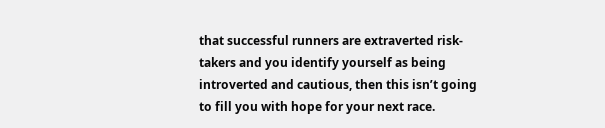that successful runners are extraverted risk-takers and you identify yourself as being introverted and cautious, then this isn’t going to fill you with hope for your next race.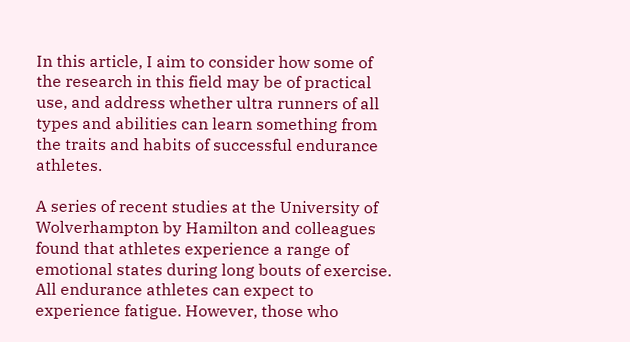In this article, I aim to consider how some of the research in this field may be of practical use, and address whether ultra runners of all types and abilities can learn something from the traits and habits of successful endurance athletes.

A series of recent studies at the University of Wolverhampton by Hamilton and colleagues found that athletes experience a range of emotional states during long bouts of exercise. All endurance athletes can expect to experience fatigue. However, those who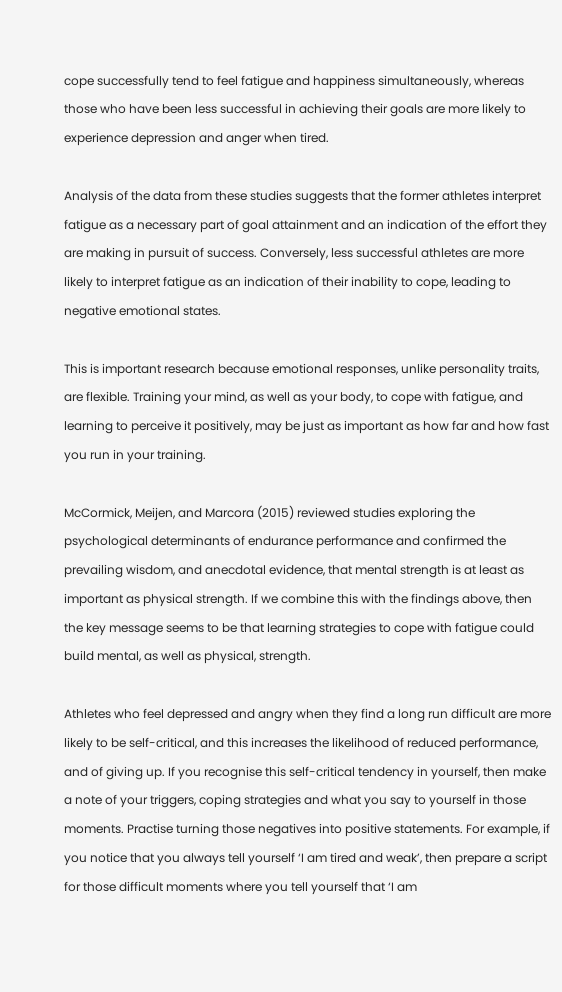cope successfully tend to feel fatigue and happiness simultaneously, whereas those who have been less successful in achieving their goals are more likely to experience depression and anger when tired.

Analysis of the data from these studies suggests that the former athletes interpret fatigue as a necessary part of goal attainment and an indication of the effort they are making in pursuit of success. Conversely, less successful athletes are more likely to interpret fatigue as an indication of their inability to cope, leading to negative emotional states.

This is important research because emotional responses, unlike personality traits, are flexible. Training your mind, as well as your body, to cope with fatigue, and learning to perceive it positively, may be just as important as how far and how fast you run in your training.

McCormick, Meijen, and Marcora (2015) reviewed studies exploring the psychological determinants of endurance performance and confirmed the prevailing wisdom, and anecdotal evidence, that mental strength is at least as important as physical strength. If we combine this with the findings above, then the key message seems to be that learning strategies to cope with fatigue could build mental, as well as physical, strength.

Athletes who feel depressed and angry when they find a long run difficult are more likely to be self-critical, and this increases the likelihood of reduced performance, and of giving up. If you recognise this self-critical tendency in yourself, then make a note of your triggers, coping strategies and what you say to yourself in those moments. Practise turning those negatives into positive statements. For example, if you notice that you always tell yourself ‘I am tired and weak’, then prepare a script for those difficult moments where you tell yourself that ‘I am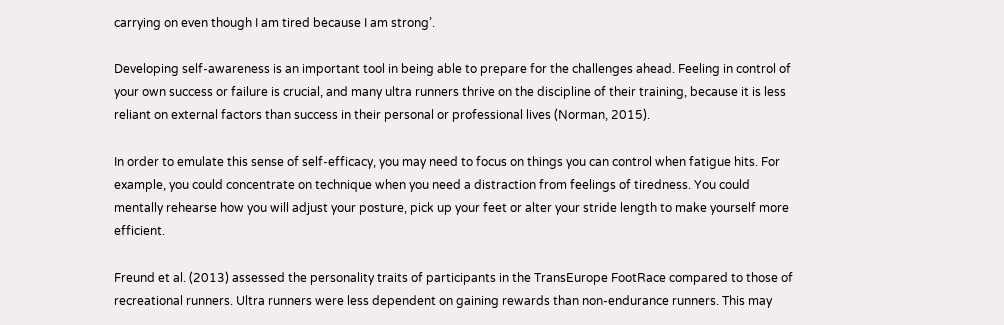carrying on even though I am tired because I am strong’.

Developing self-awareness is an important tool in being able to prepare for the challenges ahead. Feeling in control of your own success or failure is crucial, and many ultra runners thrive on the discipline of their training, because it is less reliant on external factors than success in their personal or professional lives (Norman, 2015).

In order to emulate this sense of self-efficacy, you may need to focus on things you can control when fatigue hits. For example, you could concentrate on technique when you need a distraction from feelings of tiredness. You could mentally rehearse how you will adjust your posture, pick up your feet or alter your stride length to make yourself more efficient.

Freund et al. (2013) assessed the personality traits of participants in the TransEurope FootRace compared to those of recreational runners. Ultra runners were less dependent on gaining rewards than non-endurance runners. This may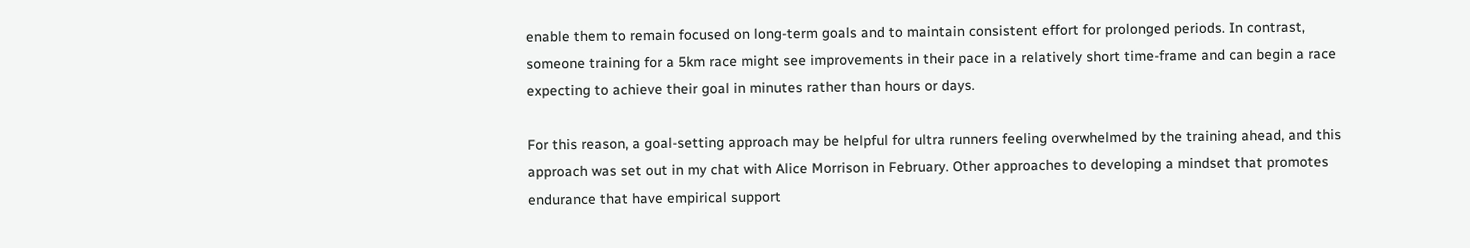enable them to remain focused on long-term goals and to maintain consistent effort for prolonged periods. In contrast, someone training for a 5km race might see improvements in their pace in a relatively short time-frame and can begin a race expecting to achieve their goal in minutes rather than hours or days.

For this reason, a goal-setting approach may be helpful for ultra runners feeling overwhelmed by the training ahead, and this approach was set out in my chat with Alice Morrison in February. Other approaches to developing a mindset that promotes endurance that have empirical support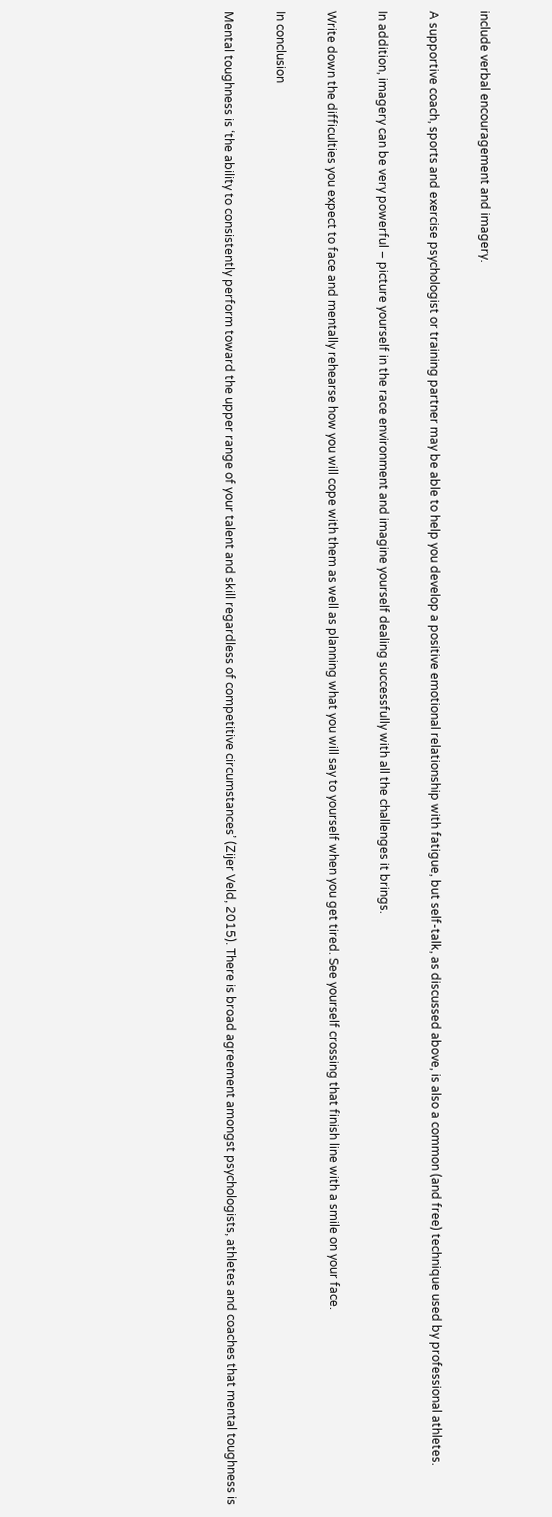include verbal encouragement and imagery.

A supportive coach, sports and exercise psychologist or training partner may be able to help you develop a positive emotional relationship with fatigue, but self-talk, as discussed above, is also a common (and free) technique used by professional athletes.

In addition, imagery can be very powerful – picture yourself in the race environment and imagine yourself dealing successfully with all the challenges it brings.

Write down the difficulties you expect to face and mentally rehearse how you will cope with them as well as planning what you will say to yourself when you get tired. See yourself crossing that finish line with a smile on your face.

In conclusion

Mental toughness is ‘the ability to consistently perform toward the upper range of your talent and skill regardless of competitive circumstances’ (Zijer Veld, 2015). There is broad agreement amongst psychologists, athletes and coaches that mental toughness is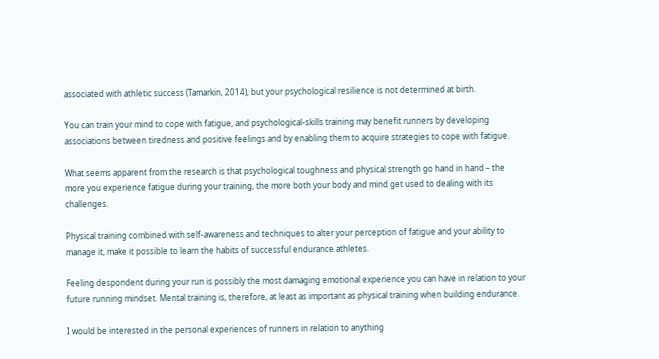associated with athletic success (Tamarkin, 2014), but your psychological resilience is not determined at birth.

You can train your mind to cope with fatigue, and psychological-skills training may benefit runners by developing associations between tiredness and positive feelings and by enabling them to acquire strategies to cope with fatigue.

What seems apparent from the research is that psychological toughness and physical strength go hand in hand – the more you experience fatigue during your training, the more both your body and mind get used to dealing with its challenges.

Physical training combined with self-awareness and techniques to alter your perception of fatigue and your ability to manage it, make it possible to learn the habits of successful endurance athletes.

Feeling despondent during your run is possibly the most damaging emotional experience you can have in relation to your future running mindset. Mental training is, therefore, at least as important as physical training when building endurance.

I would be interested in the personal experiences of runners in relation to anything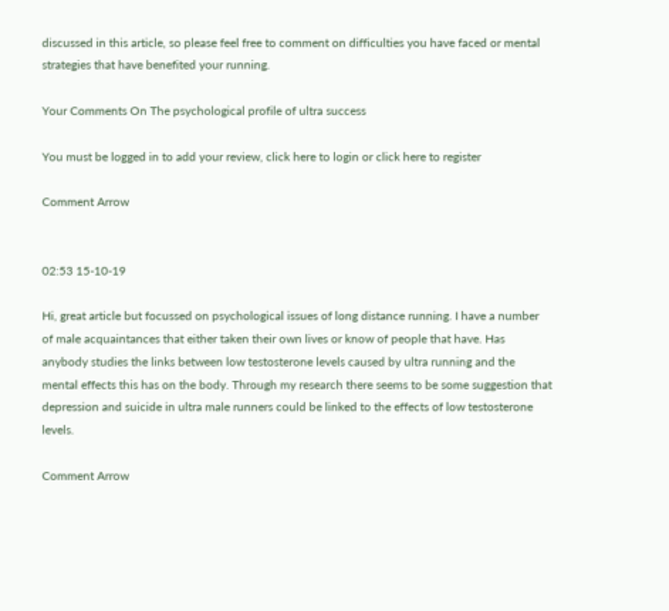discussed in this article, so please feel free to comment on difficulties you have faced or mental strategies that have benefited your running.

Your Comments On The psychological profile of ultra success

You must be logged in to add your review, click here to login or click here to register

Comment Arrow


02:53 15-10-19

Hi, great article but focussed on psychological issues of long distance running. I have a number of male acquaintances that either taken their own lives or know of people that have. Has anybody studies the links between low testosterone levels caused by ultra running and the mental effects this has on the body. Through my research there seems to be some suggestion that depression and suicide in ultra male runners could be linked to the effects of low testosterone levels.

Comment Arrow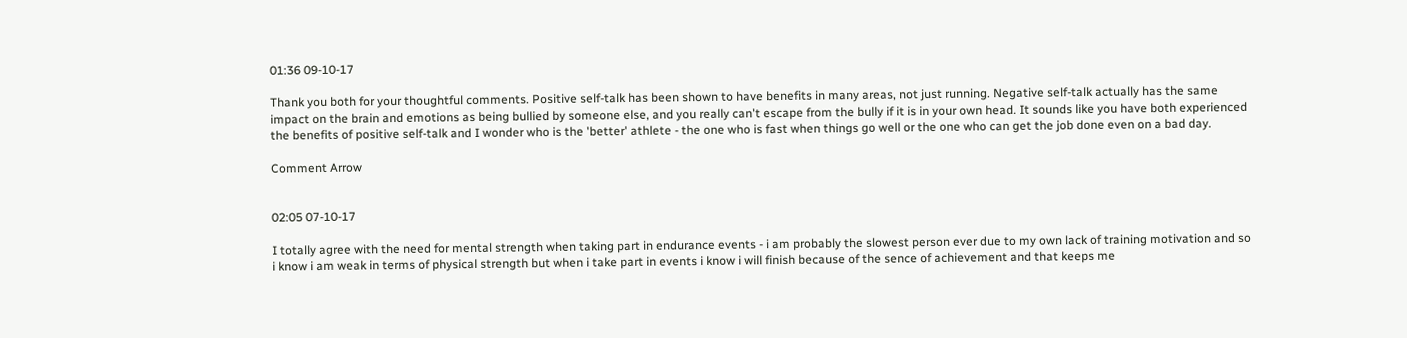01:36 09-10-17

Thank you both for your thoughtful comments. Positive self-talk has been shown to have benefits in many areas, not just running. Negative self-talk actually has the same impact on the brain and emotions as being bullied by someone else, and you really can't escape from the bully if it is in your own head. It sounds like you have both experienced the benefits of positive self-talk and I wonder who is the 'better' athlete - the one who is fast when things go well or the one who can get the job done even on a bad day.

Comment Arrow


02:05 07-10-17

I totally agree with the need for mental strength when taking part in endurance events - i am probably the slowest person ever due to my own lack of training motivation and so i know i am weak in terms of physical strength but when i take part in events i know i will finish because of the sence of achievement and that keeps me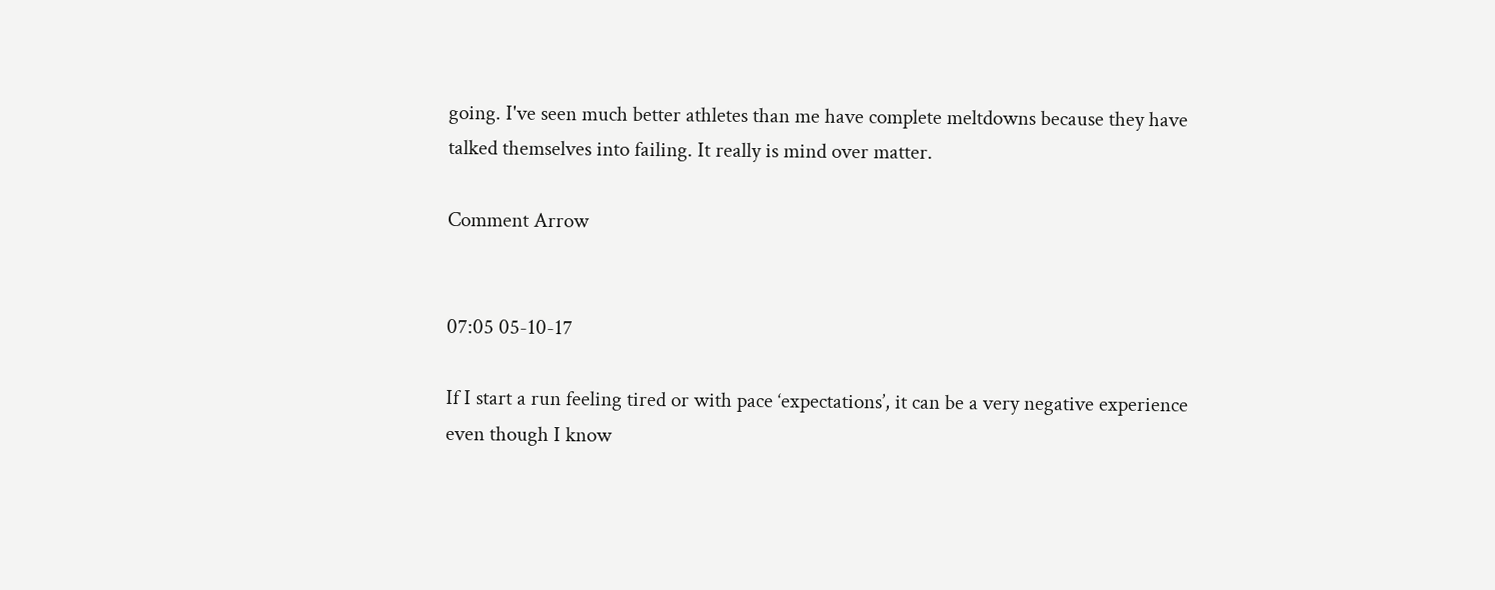going. I've seen much better athletes than me have complete meltdowns because they have talked themselves into failing. It really is mind over matter.

Comment Arrow


07:05 05-10-17

If I start a run feeling tired or with pace ‘expectations’, it can be a very negative experience even though I know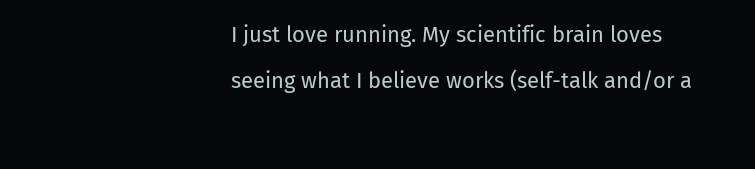I just love running. My scientific brain loves seeing what I believe works (self-talk and/or a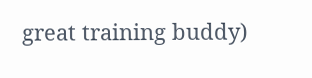great training buddy)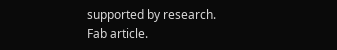supported by research. Fab article.